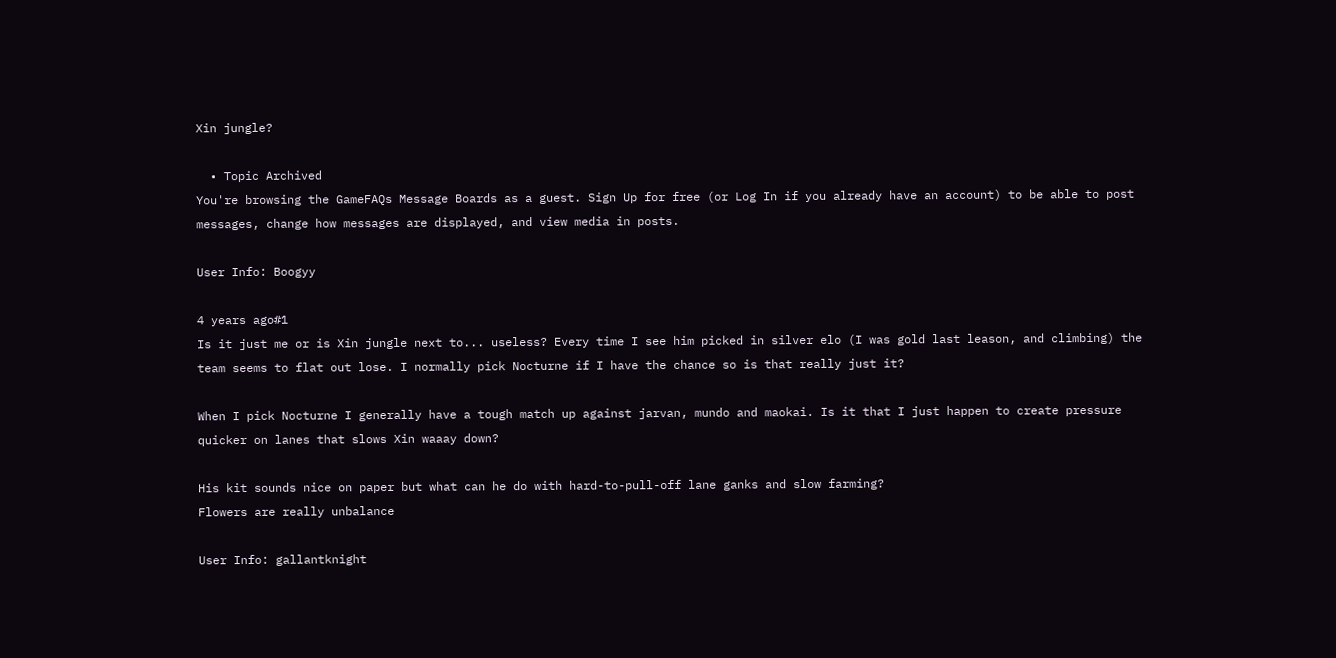Xin jungle?

  • Topic Archived
You're browsing the GameFAQs Message Boards as a guest. Sign Up for free (or Log In if you already have an account) to be able to post messages, change how messages are displayed, and view media in posts.

User Info: Boogyy

4 years ago#1
Is it just me or is Xin jungle next to... useless? Every time I see him picked in silver elo (I was gold last leason, and climbing) the team seems to flat out lose. I normally pick Nocturne if I have the chance so is that really just it?

When I pick Nocturne I generally have a tough match up against jarvan, mundo and maokai. Is it that I just happen to create pressure quicker on lanes that slows Xin waaay down?

His kit sounds nice on paper but what can he do with hard-to-pull-off lane ganks and slow farming?
Flowers are really unbalance

User Info: gallantknight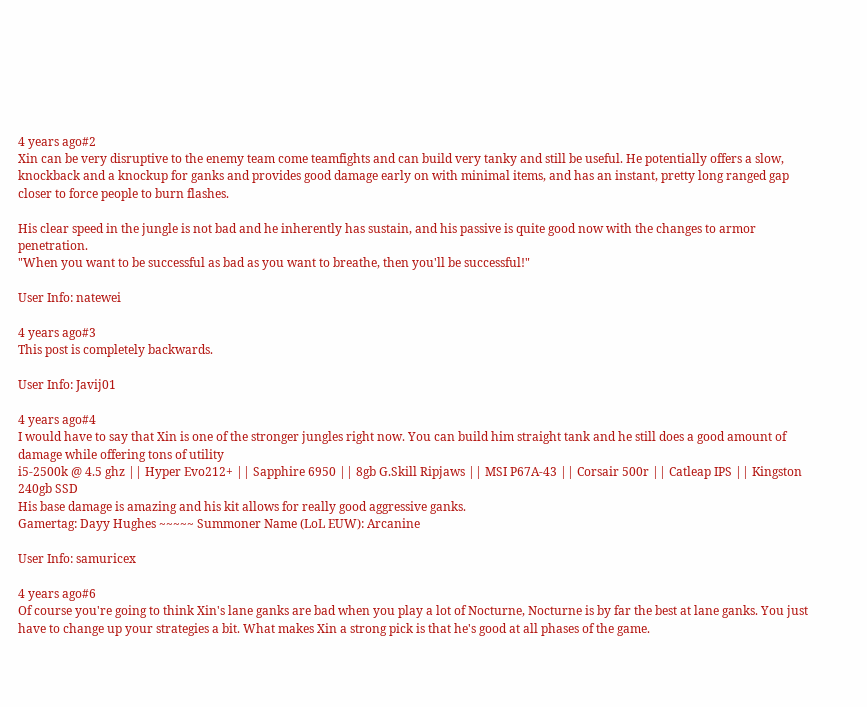4 years ago#2
Xin can be very disruptive to the enemy team come teamfights and can build very tanky and still be useful. He potentially offers a slow, knockback and a knockup for ganks and provides good damage early on with minimal items, and has an instant, pretty long ranged gap closer to force people to burn flashes.

His clear speed in the jungle is not bad and he inherently has sustain, and his passive is quite good now with the changes to armor penetration.
"When you want to be successful as bad as you want to breathe, then you'll be successful!"

User Info: natewei

4 years ago#3
This post is completely backwards.

User Info: Javij01

4 years ago#4
I would have to say that Xin is one of the stronger jungles right now. You can build him straight tank and he still does a good amount of damage while offering tons of utility
i5-2500k @ 4.5 ghz || Hyper Evo212+ || Sapphire 6950 || 8gb G.Skill Ripjaws || MSI P67A-43 || Corsair 500r || Catleap IPS || Kingston 240gb SSD
His base damage is amazing and his kit allows for really good aggressive ganks.
Gamertag: Dayy Hughes ~~~~~ Summoner Name (LoL EUW): Arcanine

User Info: samuricex

4 years ago#6
Of course you're going to think Xin's lane ganks are bad when you play a lot of Nocturne, Nocturne is by far the best at lane ganks. You just have to change up your strategies a bit. What makes Xin a strong pick is that he's good at all phases of the game.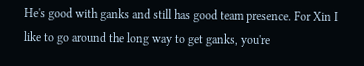He's good with ganks and still has good team presence. For Xin I like to go around the long way to get ganks, you're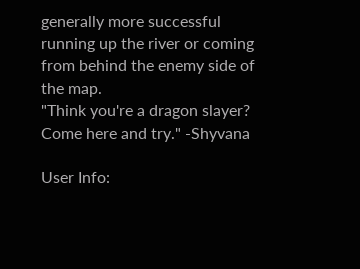generally more successful running up the river or coming from behind the enemy side of the map.
"Think you're a dragon slayer? Come here and try." -Shyvana

User Info: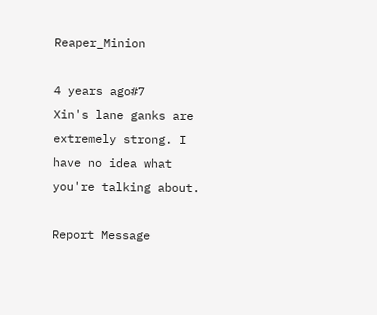Reaper_Minion

4 years ago#7
Xin's lane ganks are extremely strong. I have no idea what you're talking about.

Report Message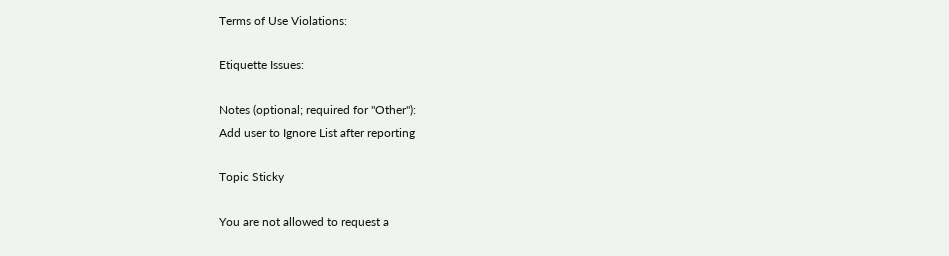Terms of Use Violations:

Etiquette Issues:

Notes (optional; required for "Other"):
Add user to Ignore List after reporting

Topic Sticky

You are not allowed to request a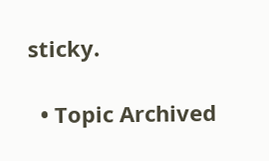sticky.

  • Topic Archived